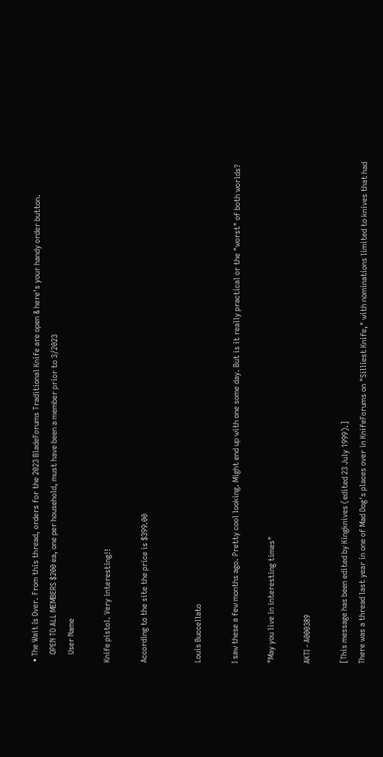• The Wait Is Over. From this thread, orders for the 2023 BladeForums Traditional Knife are open & here's your handy order button.
    OPEN TO ALL MEMBERS $200 ea, one per household, must have been a member prior to 3/2023
    User Name

Knife pistol. Very interesting!!

According to the site the price is $399.00


Louis Buccellato

I saw these a few months ago. Pretty cool looking. Might end up with one some day. But is it really practical or the "worst" of both worlds?

"May you live in interesting times"

AKTI - A000389

[This message has been edited by Kingknives (edited 23 July 1999).]
There was a thread last year in one of Mad Dog's places over in KnifeForums on "Silliest Knife," with nominations limited to knives that had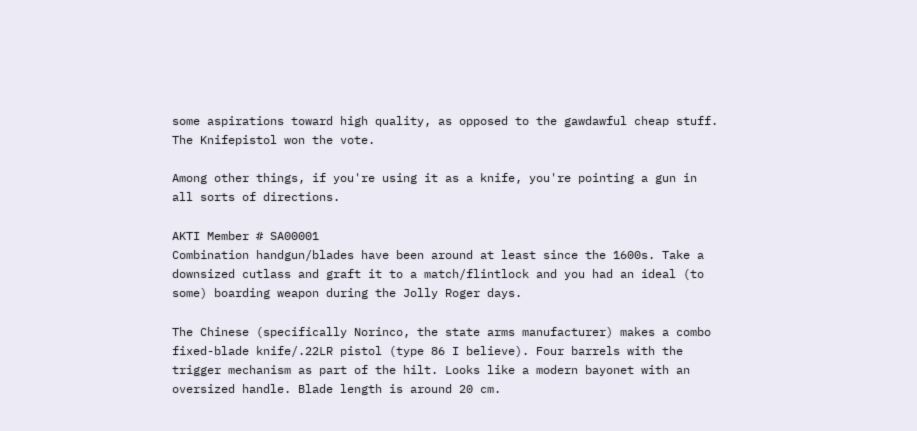some aspirations toward high quality, as opposed to the gawdawful cheap stuff. The Knifepistol won the vote.

Among other things, if you're using it as a knife, you're pointing a gun in all sorts of directions.

AKTI Member # SA00001
Combination handgun/blades have been around at least since the 1600s. Take a downsized cutlass and graft it to a match/flintlock and you had an ideal (to some) boarding weapon during the Jolly Roger days.

The Chinese (specifically Norinco, the state arms manufacturer) makes a combo fixed-blade knife/.22LR pistol (type 86 I believe). Four barrels with the trigger mechanism as part of the hilt. Looks like a modern bayonet with an oversized handle. Blade length is around 20 cm.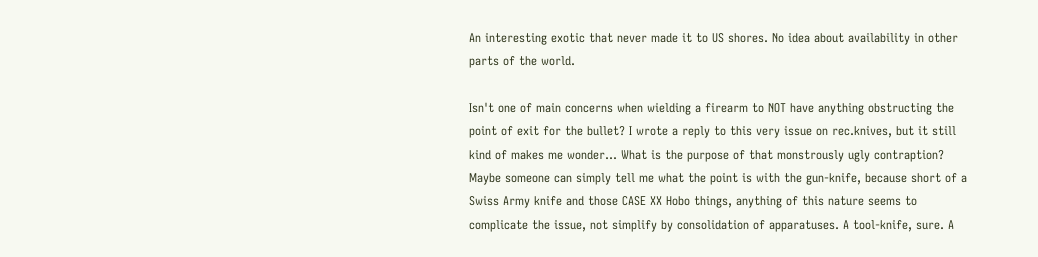An interesting exotic that never made it to US shores. No idea about availability in other parts of the world.

Isn't one of main concerns when wielding a firearm to NOT have anything obstructing the point of exit for the bullet? I wrote a reply to this very issue on rec.knives, but it still kind of makes me wonder... What is the purpose of that monstrously ugly contraption? Maybe someone can simply tell me what the point is with the gun-knife, because short of a Swiss Army knife and those CASE XX Hobo things, anything of this nature seems to complicate the issue, not simplify by consolidation of apparatuses. A tool-knife, sure. A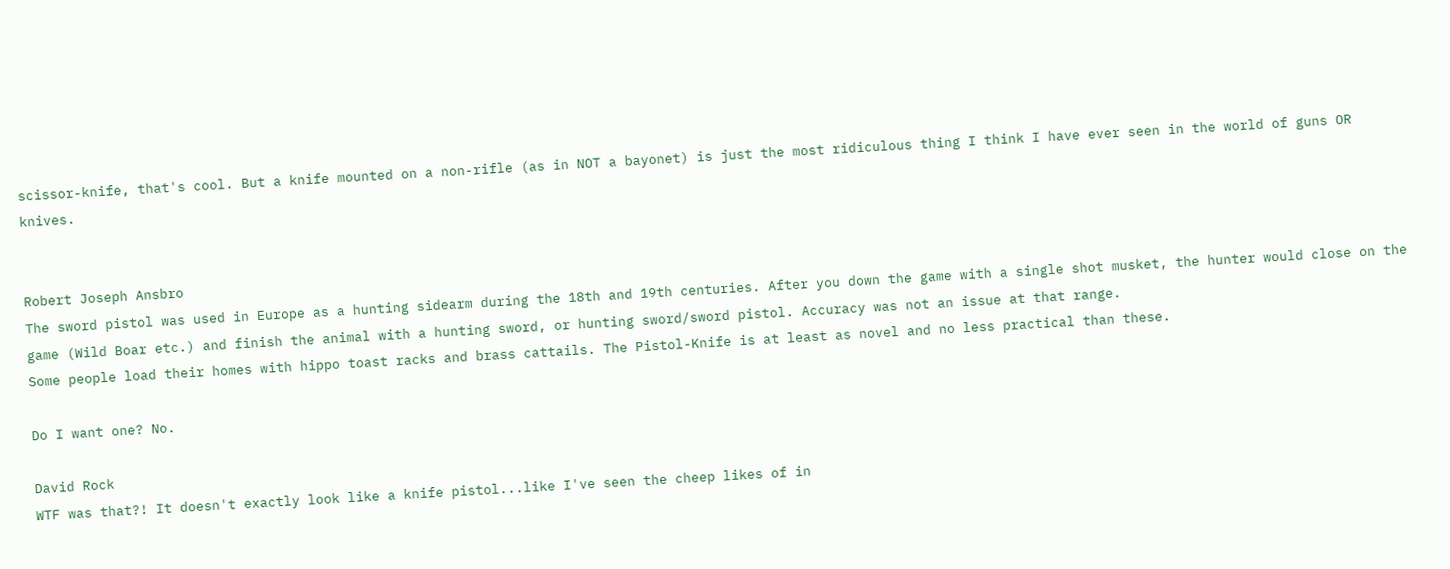scissor-knife, that's cool. But a knife mounted on a non-rifle (as in NOT a bayonet) is just the most ridiculous thing I think I have ever seen in the world of guns OR knives.


Robert Joseph Ansbro
The sword pistol was used in Europe as a hunting sidearm during the 18th and 19th centuries. After you down the game with a single shot musket, the hunter would close on the game (Wild Boar etc.) and finish the animal with a hunting sword, or hunting sword/sword pistol. Accuracy was not an issue at that range.
Some people load their homes with hippo toast racks and brass cattails. The Pistol-Knife is at least as novel and no less practical than these.

Do I want one? No.

David Rock
WTF was that?! It doesn't exactly look like a knife pistol...like I've seen the cheep likes of in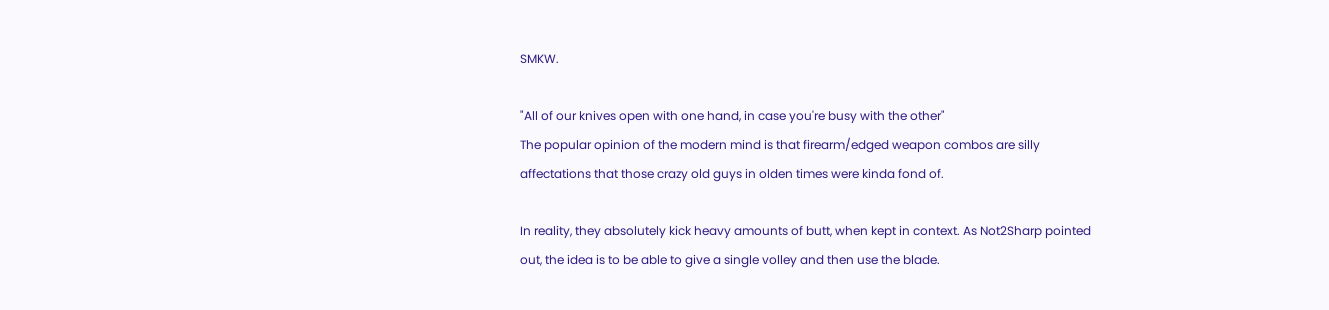SMKW.

"All of our knives open with one hand, in case you're busy with the other"
The popular opinion of the modern mind is that firearm/edged weapon combos are silly affectations that those crazy old guys in olden times were kinda fond of.

In reality, they absolutely kick heavy amounts of butt, when kept in context. As Not2Sharp pointed out, the idea is to be able to give a single volley and then use the blade.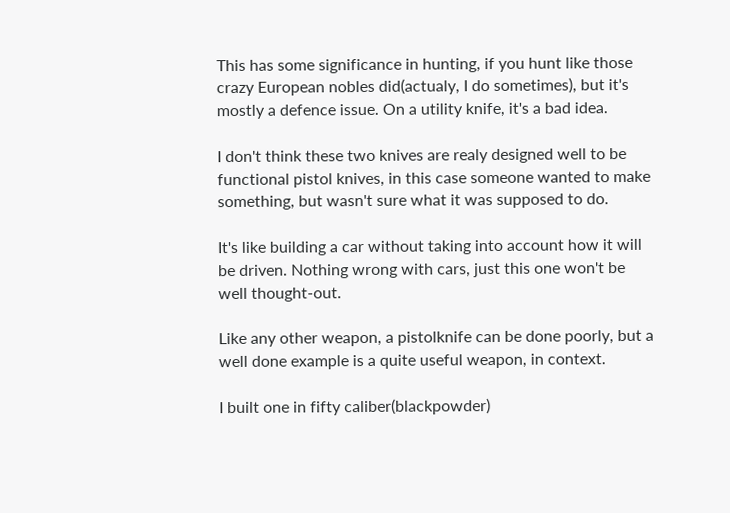This has some significance in hunting, if you hunt like those crazy European nobles did(actualy, I do sometimes), but it's mostly a defence issue. On a utility knife, it's a bad idea.

I don't think these two knives are realy designed well to be functional pistol knives, in this case someone wanted to make something, but wasn't sure what it was supposed to do.

It's like building a car without taking into account how it will be driven. Nothing wrong with cars, just this one won't be well thought-out.

Like any other weapon, a pistolknife can be done poorly, but a well done example is a quite useful weapon, in context.

I built one in fifty caliber(blackpowder)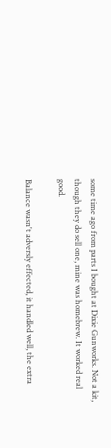some time ago from parts I bought at Dixie Gunworks. Not a kit, though they do sell one, mine was homebrew. It worked real good.

Balance wasn't adversly effected, it handled well, the extra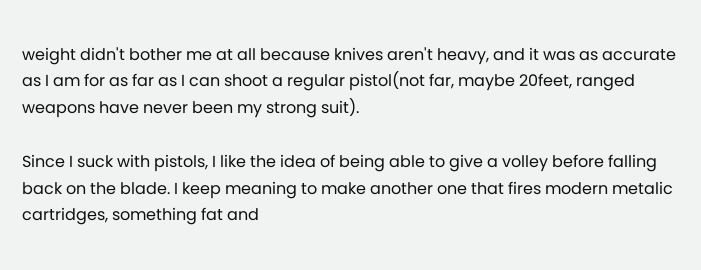weight didn't bother me at all because knives aren't heavy, and it was as accurate as I am for as far as I can shoot a regular pistol(not far, maybe 20feet, ranged weapons have never been my strong suit).

Since I suck with pistols, I like the idea of being able to give a volley before falling back on the blade. I keep meaning to make another one that fires modern metalic cartridges, something fat and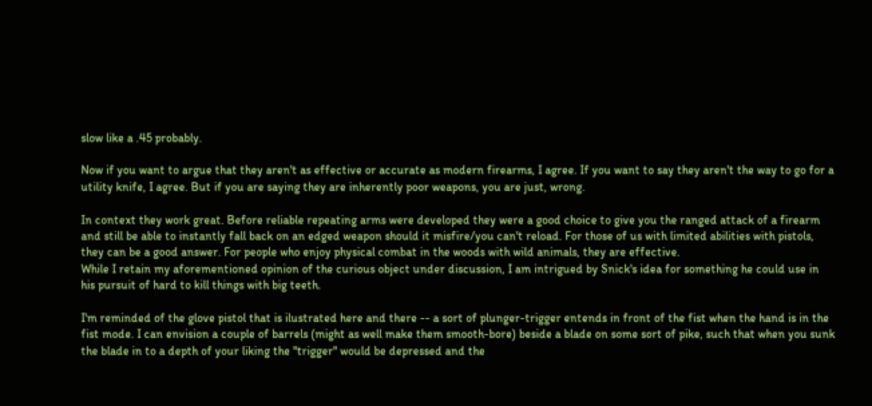slow like a .45 probably.

Now if you want to argue that they aren't as effective or accurate as modern firearms, I agree. If you want to say they aren't the way to go for a utility knife, I agree. But if you are saying they are inherently poor weapons, you are just, wrong.

In context they work great. Before reliable repeating arms were developed they were a good choice to give you the ranged attack of a firearm and still be able to instantly fall back on an edged weapon should it misfire/you can't reload. For those of us with limited abilities with pistols, they can be a good answer. For people who enjoy physical combat in the woods with wild animals, they are effective.
While I retain my aforementioned opinion of the curious object under discussion, I am intrigued by Snick's idea for something he could use in his pursuit of hard to kill things with big teeth.

I'm reminded of the glove pistol that is ilustrated here and there -- a sort of plunger-trigger entends in front of the fist when the hand is in the fist mode. I can envision a couple of barrels (might as well make them smooth-bore) beside a blade on some sort of pike, such that when you sunk the blade in to a depth of your liking the "trigger" would be depressed and the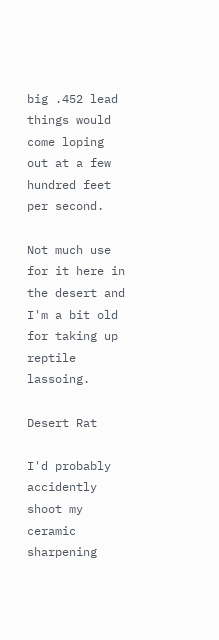big .452 lead things would come loping out at a few hundred feet per second.

Not much use for it here in the desert and I'm a bit old for taking up reptile lassoing.

Desert Rat

I'd probably accidently shoot my ceramic sharpening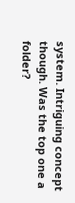system. Intriguing concept though. Was the top one a folder?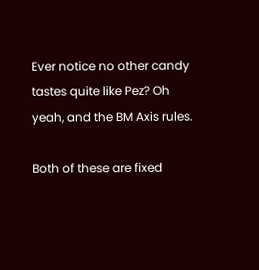Ever notice no other candy tastes quite like Pez? Oh yeah, and the BM Axis rules.

Both of these are fixed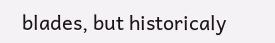blades, but historicaly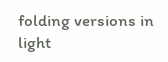folding versions in light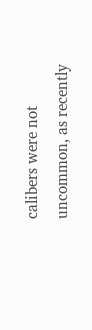calibers were not uncommon, as recently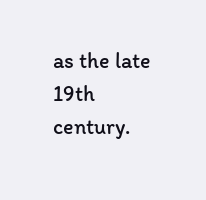as the late 19th century.